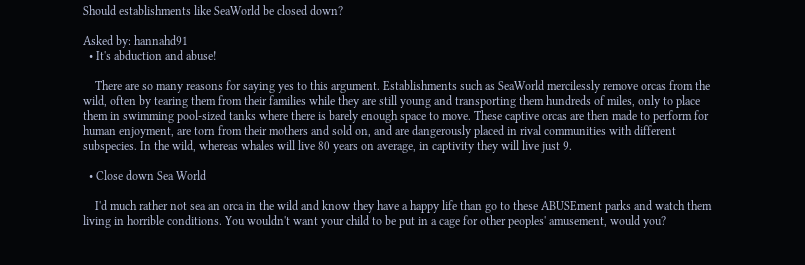Should establishments like SeaWorld be closed down?

Asked by: hannahd91
  • It's abduction and abuse!

    There are so many reasons for saying yes to this argument. Establishments such as SeaWorld mercilessly remove orcas from the wild, often by tearing them from their families while they are still young and transporting them hundreds of miles, only to place them in swimming pool-sized tanks where there is barely enough space to move. These captive orcas are then made to perform for human enjoyment, are torn from their mothers and sold on, and are dangerously placed in rival communities with different subspecies. In the wild, whereas whales will live 80 years on average, in captivity they will live just 9.

  • Close down Sea World

    I'd much rather not sea an orca in the wild and know they have a happy life than go to these ABUSEment parks and watch them living in horrible conditions. You wouldn't want your child to be put in a cage for other peoples' amusement, would you?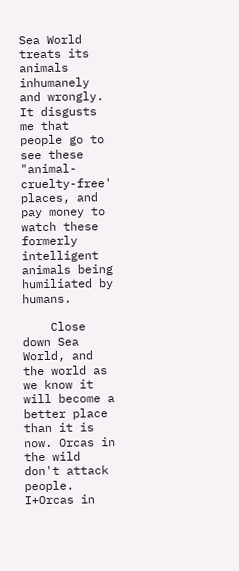Sea World treats its animals inhumanely and wrongly. It disgusts me that people go to see these "animal-cruelty-free' places, and pay money to watch these formerly intelligent animals being humiliated by humans.

    Close down Sea World, and the world as we know it will become a better place than it is now. Orcas in the wild don't attack people. I+Orcas in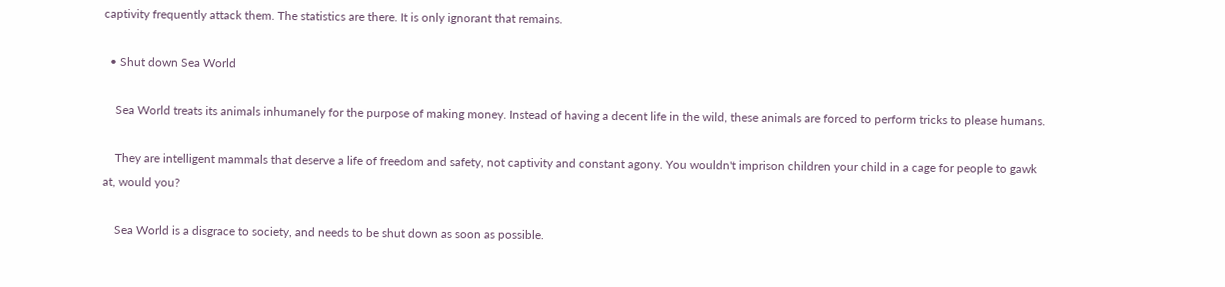captivity frequently attack them. The statistics are there. It is only ignorant that remains.

  • Shut down Sea World

    Sea World treats its animals inhumanely for the purpose of making money. Instead of having a decent life in the wild, these animals are forced to perform tricks to please humans.

    They are intelligent mammals that deserve a life of freedom and safety, not captivity and constant agony. You wouldn't imprison children your child in a cage for people to gawk at, would you?

    Sea World is a disgrace to society, and needs to be shut down as soon as possible.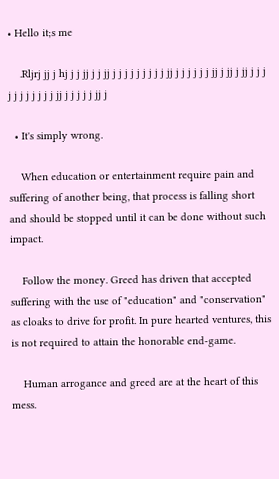• Hello it;s me

    .Rljrj jj j hj j j jj j j jj j j j j j j j j j jj j j j j j j jj j jj j jj j j j j j j j j j j j jj j j j j j jj j

  • It's simply wrong.

    When education or entertainment require pain and suffering of another being, that process is falling short and should be stopped until it can be done without such impact.

    Follow the money. Greed has driven that accepted suffering with the use of "education" and "conservation" as cloaks to drive for profit. In pure hearted ventures, this is not required to attain the honorable end-game.

    Human arrogance and greed are at the heart of this mess.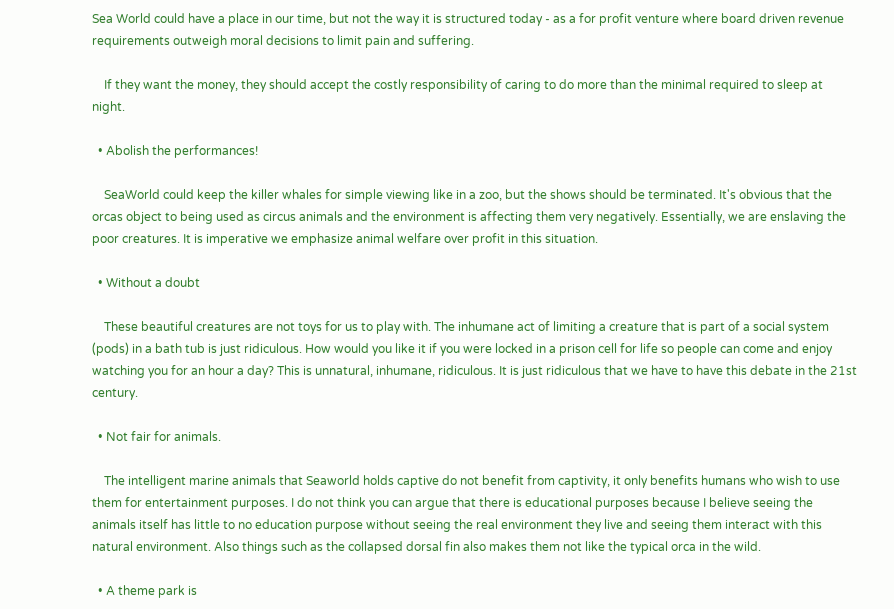Sea World could have a place in our time, but not the way it is structured today - as a for profit venture where board driven revenue requirements outweigh moral decisions to limit pain and suffering.

    If they want the money, they should accept the costly responsibility of caring to do more than the minimal required to sleep at night.

  • Abolish the performances!

    SeaWorld could keep the killer whales for simple viewing like in a zoo, but the shows should be terminated. It's obvious that the orcas object to being used as circus animals and the environment is affecting them very negatively. Essentially, we are enslaving the poor creatures. It is imperative we emphasize animal welfare over profit in this situation.

  • Without a doubt

    These beautiful creatures are not toys for us to play with. The inhumane act of limiting a creature that is part of a social system (pods) in a bath tub is just ridiculous. How would you like it if you were locked in a prison cell for life so people can come and enjoy watching you for an hour a day? This is unnatural, inhumane, ridiculous. It is just ridiculous that we have to have this debate in the 21st century.

  • Not fair for animals.

    The intelligent marine animals that Seaworld holds captive do not benefit from captivity, it only benefits humans who wish to use them for entertainment purposes. I do not think you can argue that there is educational purposes because I believe seeing the animals itself has little to no education purpose without seeing the real environment they live and seeing them interact with this natural environment. Also things such as the collapsed dorsal fin also makes them not like the typical orca in the wild.

  • A theme park is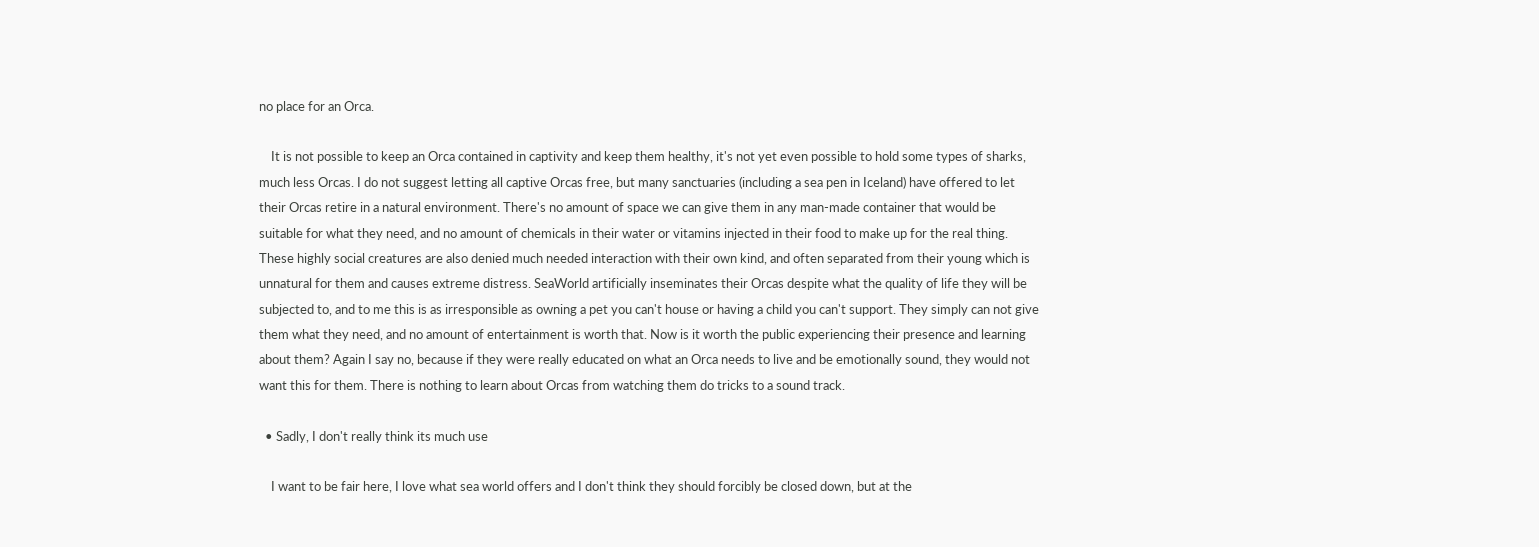no place for an Orca.

    It is not possible to keep an Orca contained in captivity and keep them healthy, it's not yet even possible to hold some types of sharks, much less Orcas. I do not suggest letting all captive Orcas free, but many sanctuaries (including a sea pen in Iceland) have offered to let their Orcas retire in a natural environment. There's no amount of space we can give them in any man-made container that would be suitable for what they need, and no amount of chemicals in their water or vitamins injected in their food to make up for the real thing. These highly social creatures are also denied much needed interaction with their own kind, and often separated from their young which is unnatural for them and causes extreme distress. SeaWorld artificially inseminates their Orcas despite what the quality of life they will be subjected to, and to me this is as irresponsible as owning a pet you can't house or having a child you can't support. They simply can not give them what they need, and no amount of entertainment is worth that. Now is it worth the public experiencing their presence and learning about them? Again I say no, because if they were really educated on what an Orca needs to live and be emotionally sound, they would not want this for them. There is nothing to learn about Orcas from watching them do tricks to a sound track.

  • Sadly, I don't really think its much use

    I want to be fair here, I love what sea world offers and I don't think they should forcibly be closed down, but at the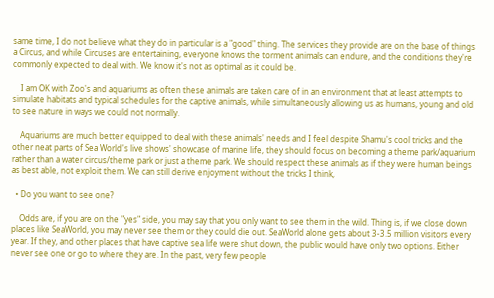same time, I do not believe what they do in particular is a "good" thing. The services they provide are on the base of things a Circus, and while Circuses are entertaining, everyone knows the torment animals can endure, and the conditions they're commonly expected to deal with. We know it's not as optimal as it could be.

    I am OK with Zoo's and aquariums as often these animals are taken care of in an environment that at least attempts to simulate habitats and typical schedules for the captive animals, while simultaneously allowing us as humans, young and old to see nature in ways we could not normally.

    Aquariums are much better equipped to deal with these animals' needs and I feel despite Shamu's cool tricks and the other neat parts of Sea World's live shows' showcase of marine life, they should focus on becoming a theme park/aquarium rather than a water circus/theme park or just a theme park. We should respect these animals as if they were human beings as best able, not exploit them. We can still derive enjoyment without the tricks I think,

  • Do you want to see one?

    Odds are, if you are on the "yes" side, you may say that you only want to see them in the wild. Thing is, if we close down places like SeaWorld, you may never see them or they could die out. SeaWorld alone gets about 3-3.5 million visitors every year. If they, and other places that have captive sea life were shut down, the public would have only two options. Either never see one or go to where they are. In the past, very few people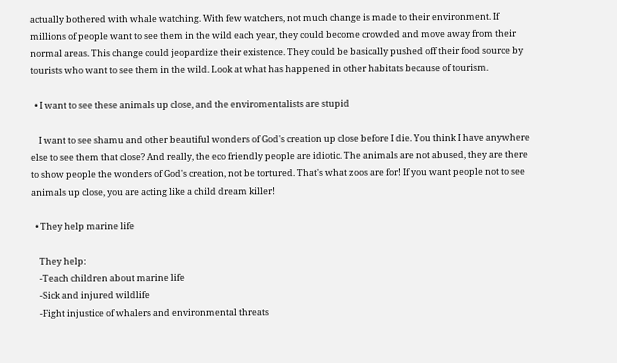actually bothered with whale watching. With few watchers, not much change is made to their environment. If millions of people want to see them in the wild each year, they could become crowded and move away from their normal areas. This change could jeopardize their existence. They could be basically pushed off their food source by tourists who want to see them in the wild. Look at what has happened in other habitats because of tourism.

  • I want to see these animals up close, and the enviromentalists are stupid

    I want to see shamu and other beautiful wonders of God's creation up close before I die. You think I have anywhere else to see them that close? And really, the eco friendly people are idiotic. The animals are not abused, they are there to show people the wonders of God's creation, not be tortured. That's what zoos are for! If you want people not to see animals up close, you are acting like a child dream killer!

  • They help marine life

    They help:
    -Teach children about marine life
    -Sick and injured wildlife
    -Fight injustice of whalers and environmental threats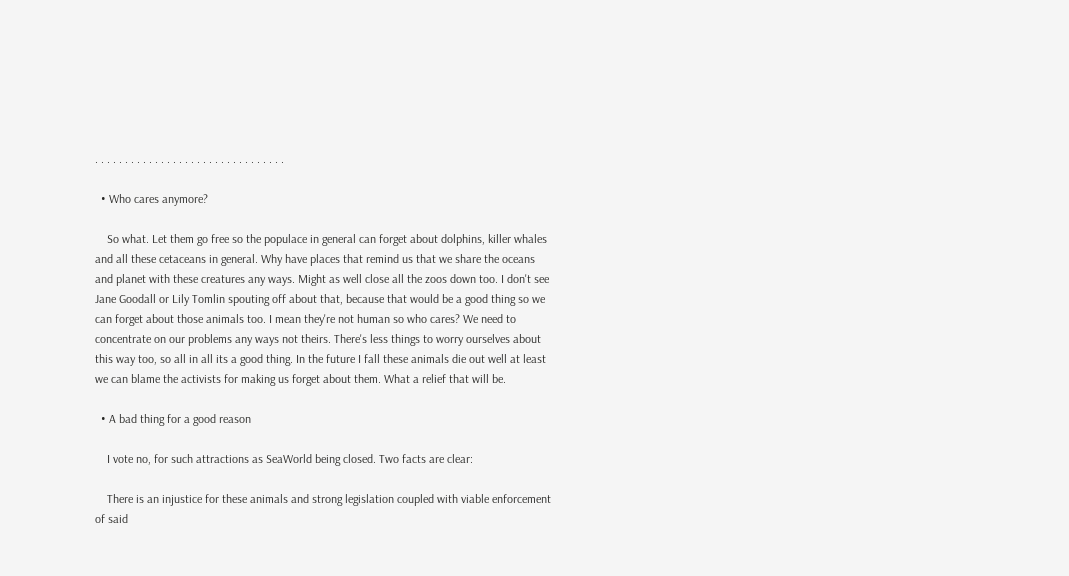. . . . . . . . . . . . . . . . . . . . . . . . . . . . . . . .

  • Who cares anymore?

    So what. Let them go free so the populace in general can forget about dolphins, killer whales and all these cetaceans in general. Why have places that remind us that we share the oceans and planet with these creatures any ways. Might as well close all the zoos down too. I don't see Jane Goodall or Lily Tomlin spouting off about that, because that would be a good thing so we can forget about those animals too. I mean they're not human so who cares? We need to concentrate on our problems any ways not theirs. There's less things to worry ourselves about this way too, so all in all its a good thing. In the future I fall these animals die out well at least we can blame the activists for making us forget about them. What a relief that will be.

  • A bad thing for a good reason

    I vote no, for such attractions as SeaWorld being closed. Two facts are clear:

    There is an injustice for these animals and strong legislation coupled with viable enforcement of said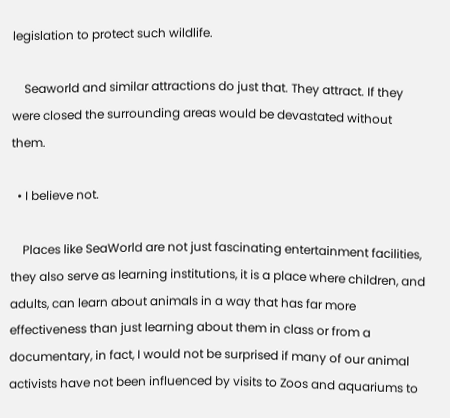legislation to protect such wildlife.

    Seaworld and similar attractions do just that. They attract. If they were closed the surrounding areas would be devastated without them.

  • I believe not.

    Places like SeaWorld are not just fascinating entertainment facilities, they also serve as learning institutions, it is a place where children, and adults, can learn about animals in a way that has far more effectiveness than just learning about them in class or from a documentary, in fact, I would not be surprised if many of our animal activists have not been influenced by visits to Zoos and aquariums to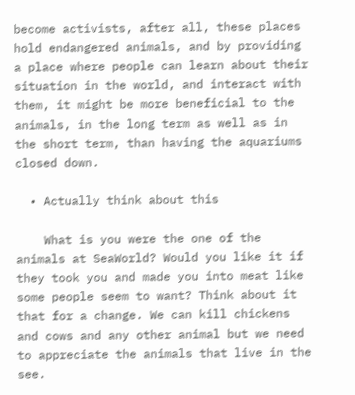become activists, after all, these places hold endangered animals, and by providing a place where people can learn about their situation in the world, and interact with them, it might be more beneficial to the animals, in the long term as well as in the short term, than having the aquariums closed down.

  • Actually think about this

    What is you were the one of the animals at SeaWorld? Would you like it if they took you and made you into meat like some people seem to want? Think about it that for a change. We can kill chickens and cows and any other animal but we need to appreciate the animals that live in the see.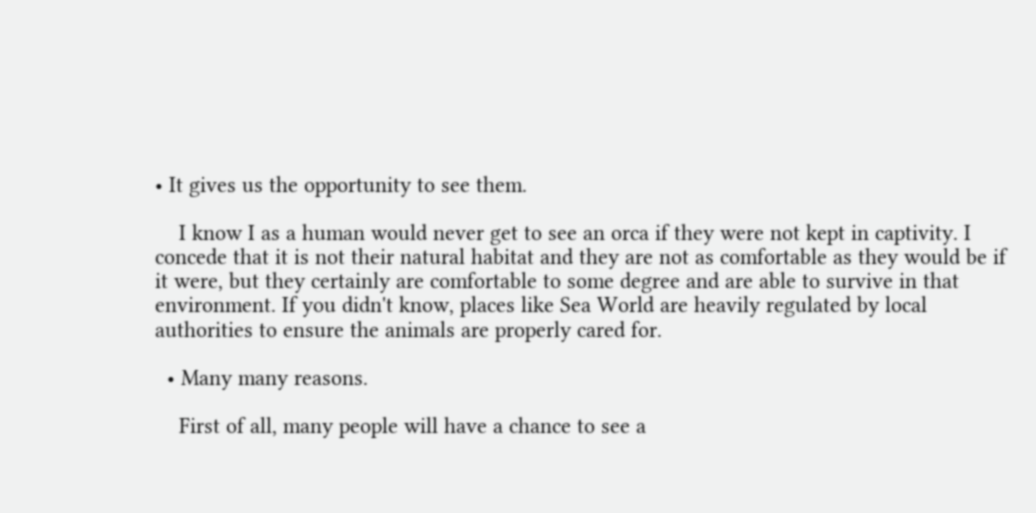• It gives us the opportunity to see them.

    I know I as a human would never get to see an orca if they were not kept in captivity. I concede that it is not their natural habitat and they are not as comfortable as they would be if it were, but they certainly are comfortable to some degree and are able to survive in that environment. If you didn't know, places like Sea World are heavily regulated by local authorities to ensure the animals are properly cared for.

  • Many many reasons.

    First of all, many people will have a chance to see a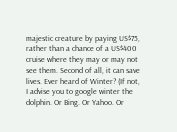majestic creature by paying US$75, rather than a chance of a US$400 cruise where they may or may not see them. Second of all, it can save lives. Ever heard of Winter? (If not, I advise you to google winter the dolphin. Or Bing. Or Yahoo. Or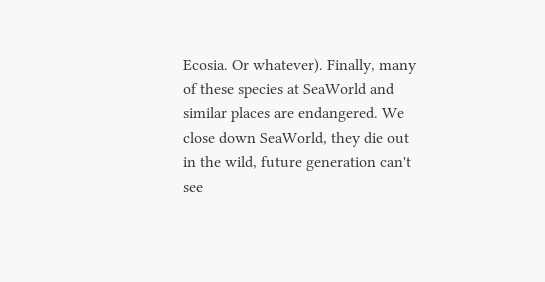Ecosia. Or whatever). Finally, many of these species at SeaWorld and similar places are endangered. We close down SeaWorld, they die out in the wild, future generation can't see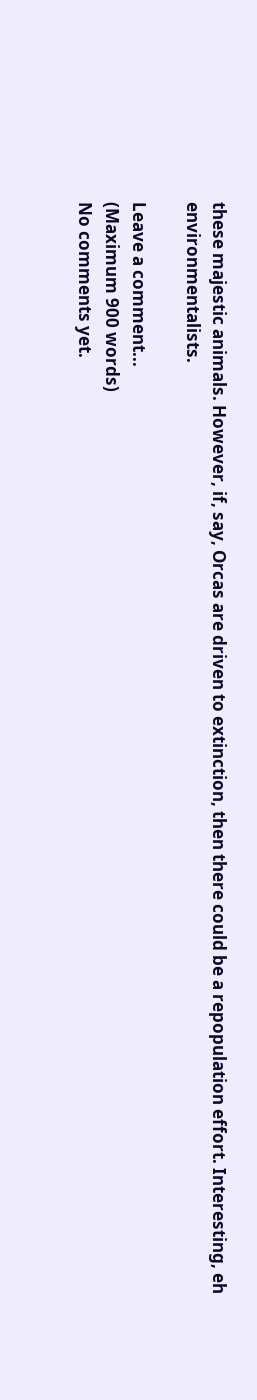these majestic animals. However, if, say, Orcas are driven to extinction, then there could be a repopulation effort. Interesting, eh environmentalists.

Leave a comment...
(Maximum 900 words)
No comments yet.